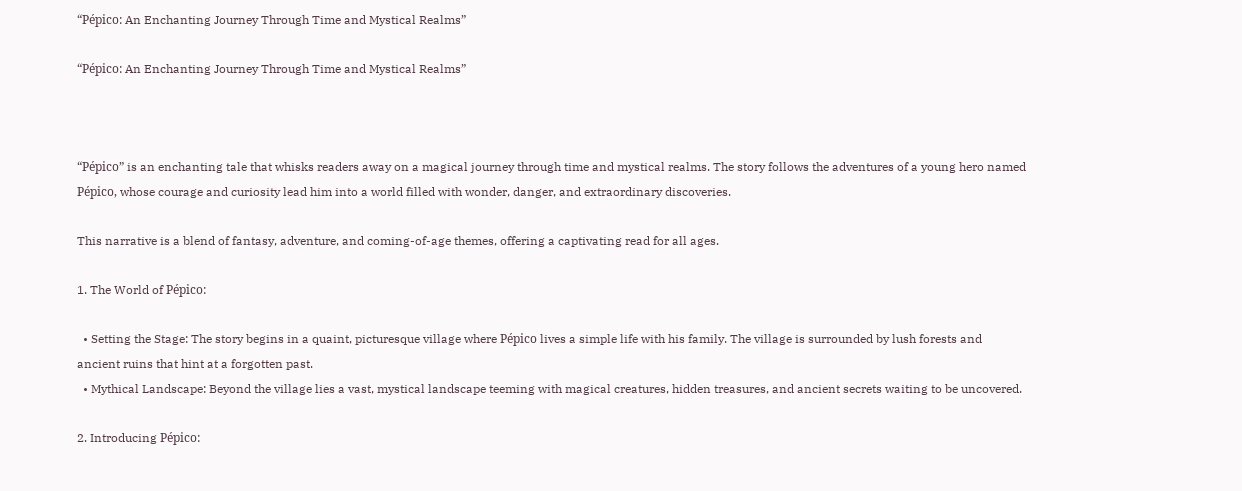“Pépico: An Enchanting Journey Through Time and Mystical Realms”

“Pépico: An Enchanting Journey Through Time and Mystical Realms”



“Pépico” is an enchanting tale that whisks readers away on a magical journey through time and mystical realms. The story follows the adventures of a young hero named Pépico, whose courage and curiosity lead him into a world filled with wonder, danger, and extraordinary discoveries.

This narrative is a blend of fantasy, adventure, and coming-of-age themes, offering a captivating read for all ages.

1. The World of Pépico:

  • Setting the Stage: The story begins in a quaint, picturesque village where Pépico lives a simple life with his family. The village is surrounded by lush forests and ancient ruins that hint at a forgotten past.
  • Mythical Landscape: Beyond the village lies a vast, mystical landscape teeming with magical creatures, hidden treasures, and ancient secrets waiting to be uncovered.

2. Introducing Pépico: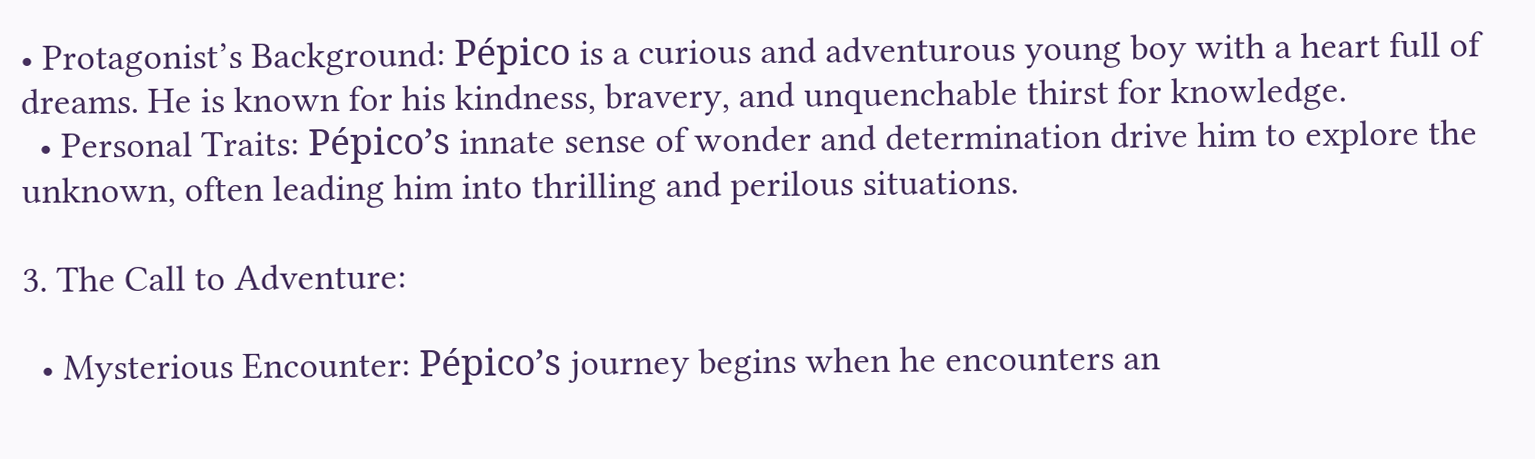• Protagonist’s Background: Pépico is a curious and adventurous young boy with a heart full of dreams. He is known for his kindness, bravery, and unquenchable thirst for knowledge.
  • Personal Traits: Pépico’s innate sense of wonder and determination drive him to explore the unknown, often leading him into thrilling and perilous situations.

3. The Call to Adventure:

  • Mysterious Encounter: Pépico’s journey begins when he encounters an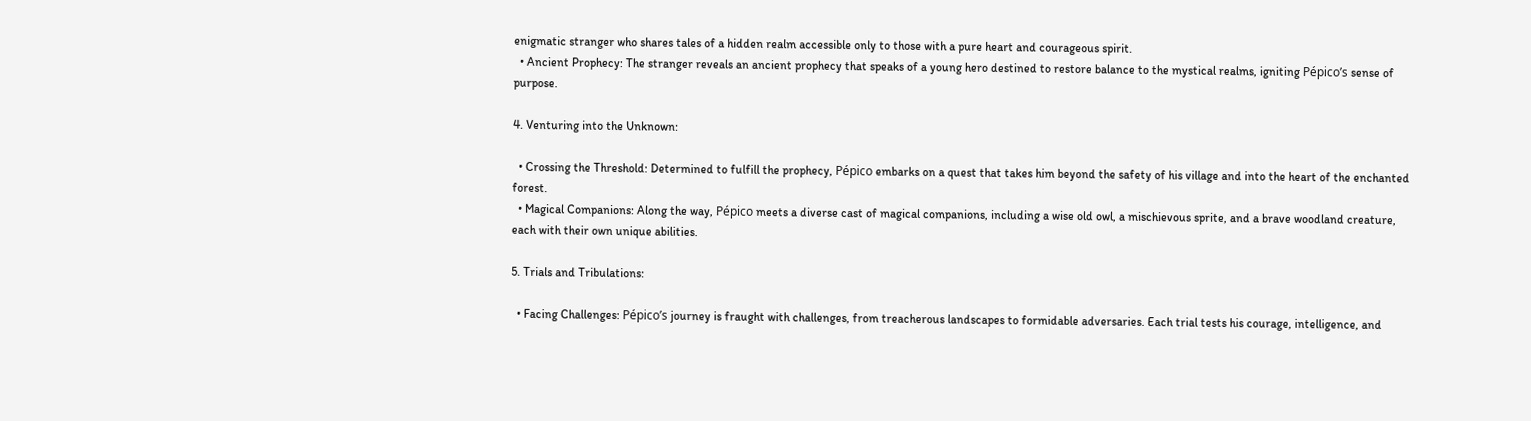enigmatic stranger who shares tales of a hidden realm accessible only to those with a pure heart and courageous spirit.
  • Ancient Prophecy: The stranger reveals an ancient prophecy that speaks of a young hero destined to restore balance to the mystical realms, igniting Pépico’s sense of purpose.

4. Venturing into the Unknown:

  • Crossing the Threshold: Determined to fulfill the prophecy, Pépico embarks on a quest that takes him beyond the safety of his village and into the heart of the enchanted forest.
  • Magical Companions: Along the way, Pépico meets a diverse cast of magical companions, including a wise old owl, a mischievous sprite, and a brave woodland creature, each with their own unique abilities.

5. Trials and Tribulations:

  • Facing Challenges: Pépico’s journey is fraught with challenges, from treacherous landscapes to formidable adversaries. Each trial tests his courage, intelligence, and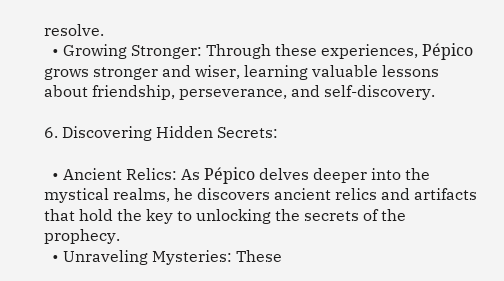resolve.
  • Growing Stronger: Through these experiences, Pépico grows stronger and wiser, learning valuable lessons about friendship, perseverance, and self-discovery.

6. Discovering Hidden Secrets:

  • Ancient Relics: As Pépico delves deeper into the mystical realms, he discovers ancient relics and artifacts that hold the key to unlocking the secrets of the prophecy.
  • Unraveling Mysteries: These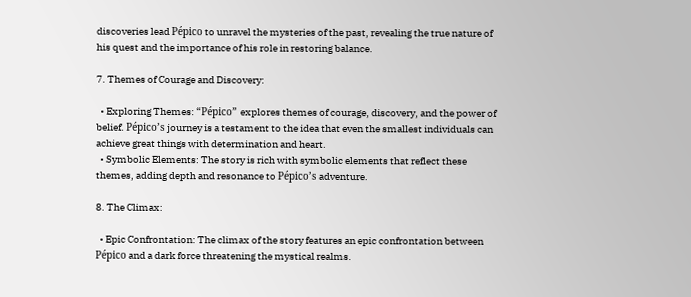discoveries lead Pépico to unravel the mysteries of the past, revealing the true nature of his quest and the importance of his role in restoring balance.

7. Themes of Courage and Discovery:

  • Exploring Themes: “Pépico” explores themes of courage, discovery, and the power of belief. Pépico’s journey is a testament to the idea that even the smallest individuals can achieve great things with determination and heart.
  • Symbolic Elements: The story is rich with symbolic elements that reflect these themes, adding depth and resonance to Pépico’s adventure.

8. The Climax:

  • Epic Confrontation: The climax of the story features an epic confrontation between Pépico and a dark force threatening the mystical realms.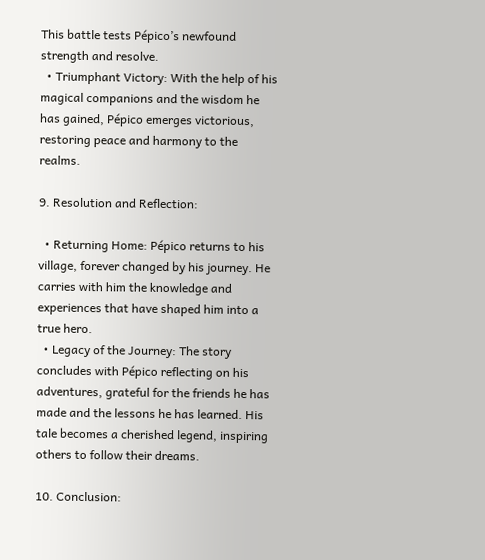This battle tests Pépico’s newfound strength and resolve.
  • Triumphant Victory: With the help of his magical companions and the wisdom he has gained, Pépico emerges victorious, restoring peace and harmony to the realms.

9. Resolution and Reflection:

  • Returning Home: Pépico returns to his village, forever changed by his journey. He carries with him the knowledge and experiences that have shaped him into a true hero.
  • Legacy of the Journey: The story concludes with Pépico reflecting on his adventures, grateful for the friends he has made and the lessons he has learned. His tale becomes a cherished legend, inspiring others to follow their dreams.

10. Conclusion: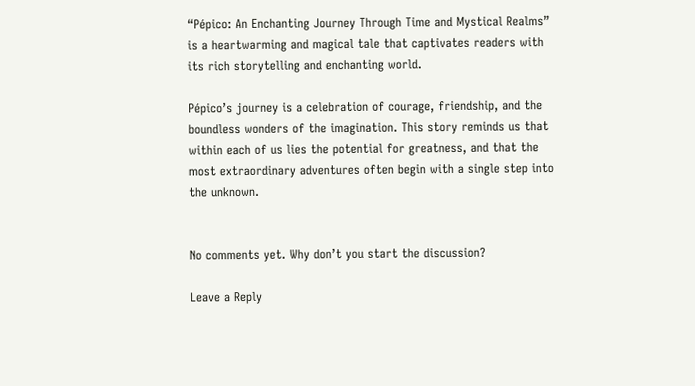“Pépico: An Enchanting Journey Through Time and Mystical Realms” is a heartwarming and magical tale that captivates readers with its rich storytelling and enchanting world.

Pépico’s journey is a celebration of courage, friendship, and the boundless wonders of the imagination. This story reminds us that within each of us lies the potential for greatness, and that the most extraordinary adventures often begin with a single step into the unknown.


No comments yet. Why don’t you start the discussion?

Leave a Reply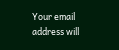Your email address will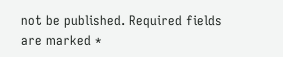not be published. Required fields are marked *